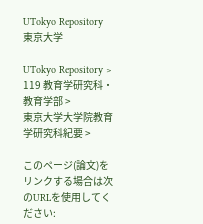UTokyo Repository 東京大学

UTokyo Repository >
119 教育学研究科・教育学部 >
東京大学大学院教育学研究科紀要 >

このページ(論文)をリンクする場合は次のURLを使用してください: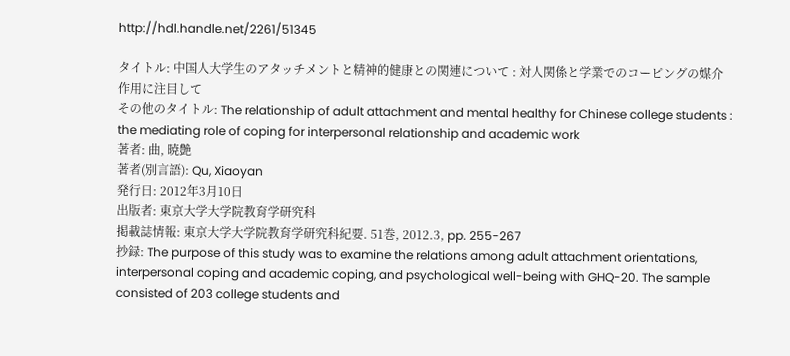http://hdl.handle.net/2261/51345

タイトル: 中国人大学生のアタッチメントと精神的健康との関連について : 対人関係と学業でのコーピングの媒介作用に注目して
その他のタイトル: The relationship of adult attachment and mental healthy for Chinese college students : the mediating role of coping for interpersonal relationship and academic work
著者: 曲, 暁艶
著者(別言語): Qu, Xiaoyan
発行日: 2012年3月10日
出版者: 東京大学大学院教育学研究科
掲載誌情報: 東京大学大学院教育学研究科紀要. 51巻, 2012.3, pp. 255-267
抄録: The purpose of this study was to examine the relations among adult attachment orientations, interpersonal coping and academic coping, and psychological well-being with GHQ-20. The sample consisted of 203 college students and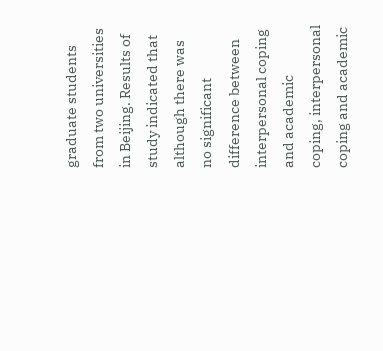graduate students from two universities in Beijing. Results of study indicated that although there was no significant difference between interpersonal coping and academic coping, interpersonal coping and academic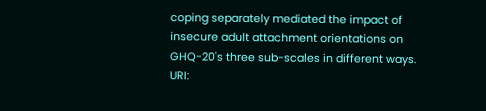coping separately mediated the impact of insecure adult attachment orientations on GHQ-20's three sub-scales in different ways.
URI: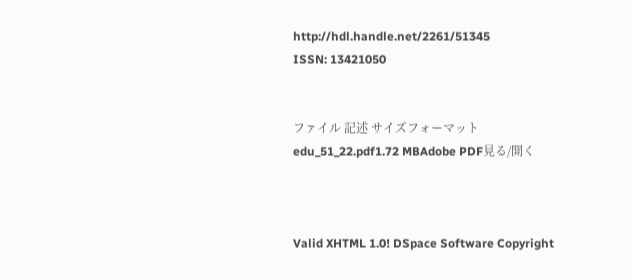http://hdl.handle.net/2261/51345
ISSN: 13421050


ファイル 記述 サイズフォーマット
edu_51_22.pdf1.72 MBAdobe PDF見る/開く



Valid XHTML 1.0! DSpace Software Copyright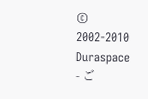© 2002-2010  Duraspace - ご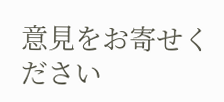意見をお寄せください